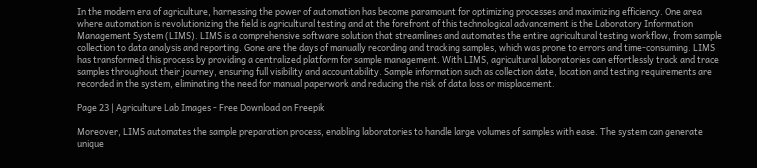In the modern era of agriculture, harnessing the power of automation has become paramount for optimizing processes and maximizing efficiency. One area where automation is revolutionizing the field is agricultural testing and at the forefront of this technological advancement is the Laboratory Information Management System (LIMS). LIMS is a comprehensive software solution that streamlines and automates the entire agricultural testing workflow, from sample collection to data analysis and reporting. Gone are the days of manually recording and tracking samples, which was prone to errors and time-consuming. LIMS has transformed this process by providing a centralized platform for sample management. With LIMS, agricultural laboratories can effortlessly track and trace samples throughout their journey, ensuring full visibility and accountability. Sample information such as collection date, location and testing requirements are recorded in the system, eliminating the need for manual paperwork and reducing the risk of data loss or misplacement.

Page 23 | Agriculture Lab Images - Free Download on Freepik

Moreover, LIMS automates the sample preparation process, enabling laboratories to handle large volumes of samples with ease. The system can generate unique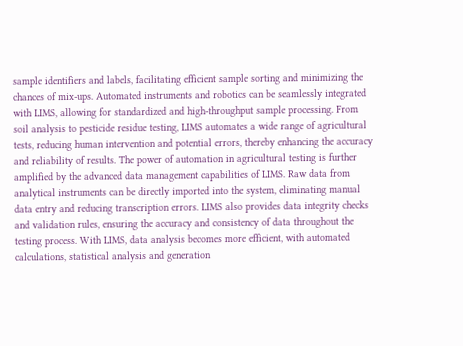sample identifiers and labels, facilitating efficient sample sorting and minimizing the chances of mix-ups. Automated instruments and robotics can be seamlessly integrated with LIMS, allowing for standardized and high-throughput sample processing. From soil analysis to pesticide residue testing, LIMS automates a wide range of agricultural tests, reducing human intervention and potential errors, thereby enhancing the accuracy and reliability of results. The power of automation in agricultural testing is further amplified by the advanced data management capabilities of LIMS. Raw data from analytical instruments can be directly imported into the system, eliminating manual data entry and reducing transcription errors. LIMS also provides data integrity checks and validation rules, ensuring the accuracy and consistency of data throughout the testing process. With LIMS, data analysis becomes more efficient, with automated calculations, statistical analysis and generation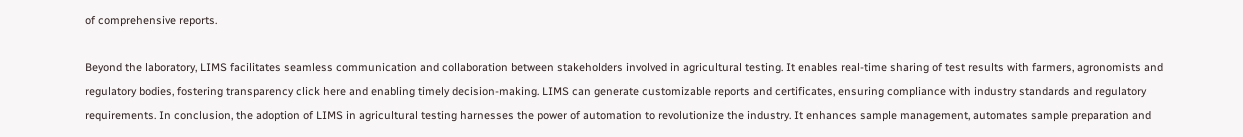of comprehensive reports.

Beyond the laboratory, LIMS facilitates seamless communication and collaboration between stakeholders involved in agricultural testing. It enables real-time sharing of test results with farmers, agronomists and regulatory bodies, fostering transparency click here and enabling timely decision-making. LIMS can generate customizable reports and certificates, ensuring compliance with industry standards and regulatory requirements. In conclusion, the adoption of LIMS in agricultural testing harnesses the power of automation to revolutionize the industry. It enhances sample management, automates sample preparation and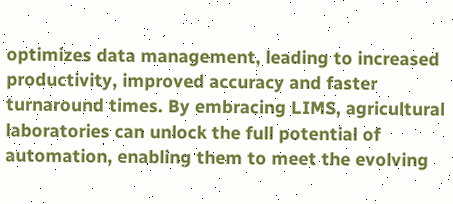optimizes data management, leading to increased productivity, improved accuracy and faster turnaround times. By embracing LIMS, agricultural laboratories can unlock the full potential of automation, enabling them to meet the evolving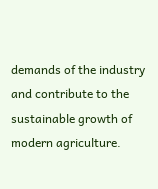demands of the industry and contribute to the sustainable growth of modern agriculture.